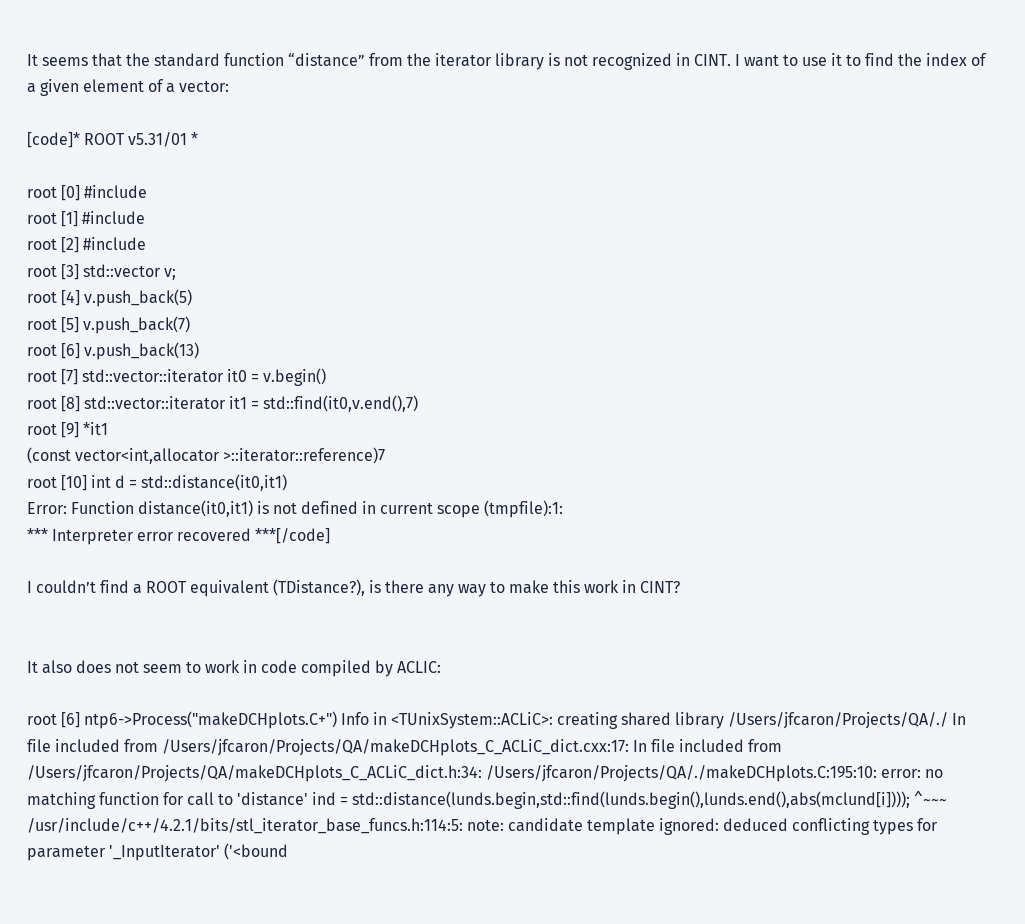It seems that the standard function “distance” from the iterator library is not recognized in CINT. I want to use it to find the index of a given element of a vector:

[code]* ROOT v5.31/01 *

root [0] #include
root [1] #include
root [2] #include
root [3] std::vector v;
root [4] v.push_back(5)
root [5] v.push_back(7)
root [6] v.push_back(13)
root [7] std::vector::iterator it0 = v.begin()
root [8] std::vector::iterator it1 = std::find(it0,v.end(),7)
root [9] *it1
(const vector<int,allocator >::iterator::reference)7
root [10] int d = std::distance(it0,it1)
Error: Function distance(it0,it1) is not defined in current scope (tmpfile):1:
*** Interpreter error recovered ***[/code]

I couldn’t find a ROOT equivalent (TDistance?), is there any way to make this work in CINT?


It also does not seem to work in code compiled by ACLIC:

root [6] ntp6->Process("makeDCHplots.C+") Info in <TUnixSystem::ACLiC>: creating shared library /Users/jfcaron/Projects/QA/./ In file included from /Users/jfcaron/Projects/QA/makeDCHplots_C_ACLiC_dict.cxx:17: In file included from /Users/jfcaron/Projects/QA/makeDCHplots_C_ACLiC_dict.h:34: /Users/jfcaron/Projects/QA/./makeDCHplots.C:195:10: error: no matching function for call to 'distance' ind = std::distance(lunds.begin,std::find(lunds.begin(),lunds.end(),abs(mclund[i]))); ^~~~ /usr/include/c++/4.2.1/bits/stl_iterator_base_funcs.h:114:5: note: candidate template ignored: deduced conflicting types for parameter '_InputIterator' ('<bound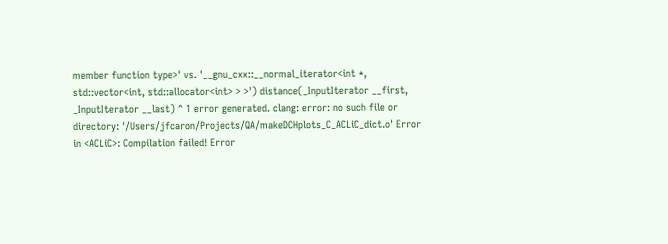member function type>' vs. '__gnu_cxx::__normal_iterator<int *, std::vector<int, std::allocator<int> > >') distance(_InputIterator __first, _InputIterator __last) ^ 1 error generated. clang: error: no such file or directory: '/Users/jfcaron/Projects/QA/makeDCHplots_C_ACLiC_dict.o' Error in <ACLiC>: Compilation failed! Error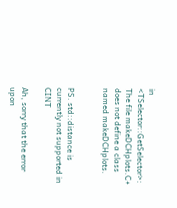in <TSelector::GetSelector>: The file makeDCHplots.C+ does not define a class named makeDCHplots.


PS. std::distance is currently not supported in CINT

Ah, sorry that the error upon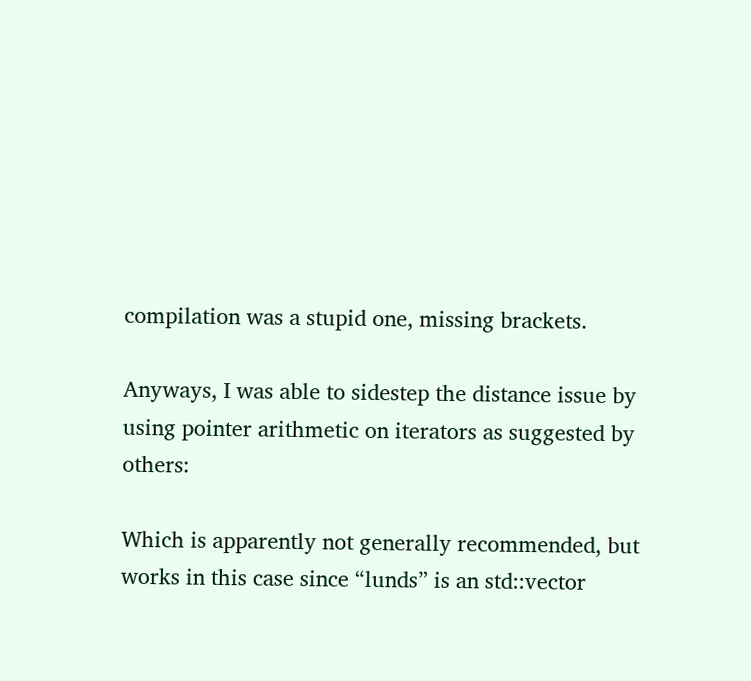compilation was a stupid one, missing brackets.

Anyways, I was able to sidestep the distance issue by using pointer arithmetic on iterators as suggested by others:

Which is apparently not generally recommended, but works in this case since “lunds” is an std::vector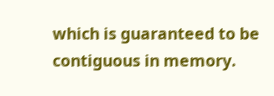which is guaranteed to be contiguous in memory.